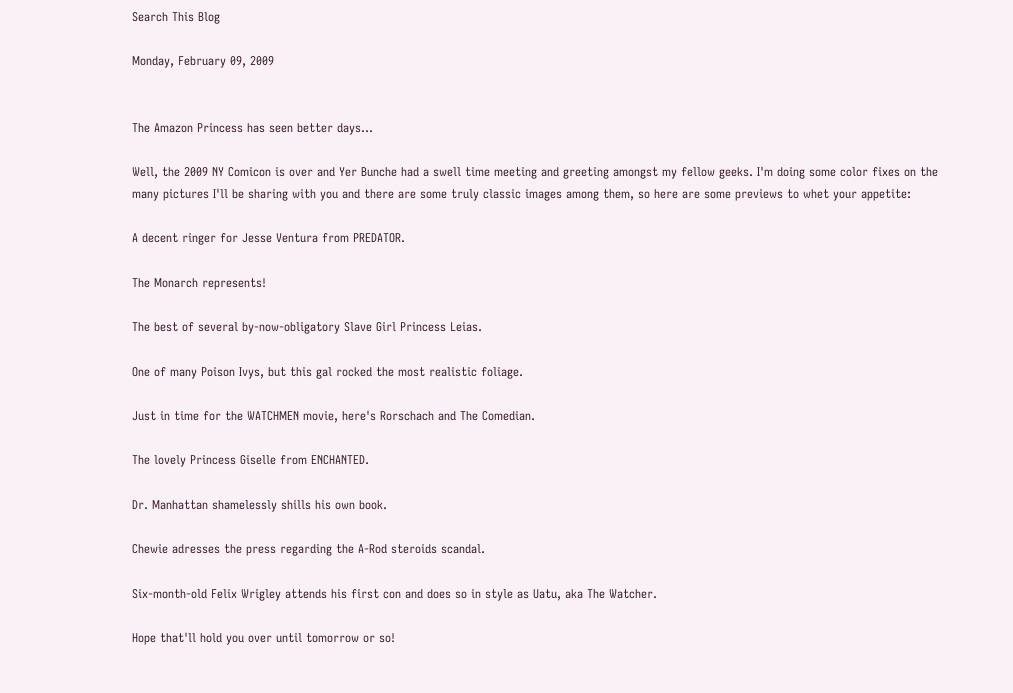Search This Blog

Monday, February 09, 2009


The Amazon Princess has seen better days...

Well, the 2009 NY Comicon is over and Yer Bunche had a swell time meeting and greeting amongst my fellow geeks. I'm doing some color fixes on the many pictures I'll be sharing with you and there are some truly classic images among them, so here are some previews to whet your appetite:

A decent ringer for Jesse Ventura from PREDATOR.

The Monarch represents!

The best of several by-now-obligatory Slave Girl Princess Leias.

One of many Poison Ivys, but this gal rocked the most realistic foliage.

Just in time for the WATCHMEN movie, here's Rorschach and The Comedian.

The lovely Princess Giselle from ENCHANTED.

Dr. Manhattan shamelessly shills his own book.

Chewie adresses the press regarding the A-Rod steroids scandal.

Six-month-old Felix Wrigley attends his first con and does so in style as Uatu, aka The Watcher.

Hope that'll hold you over until tomorrow or so!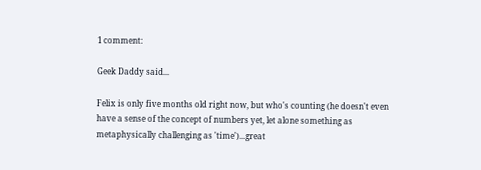1 comment:

Geek Daddy said...

Felix is only five months old right now, but who's counting (he doesn't even have a sense of the concept of numbers yet, let alone something as metaphysically challenging as 'time')...great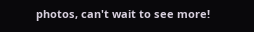photos, can't wait to see more!